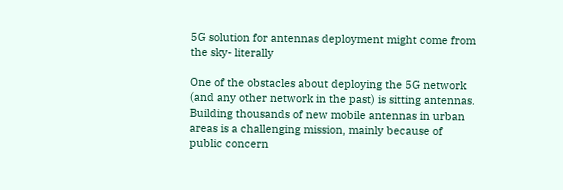5G solution for antennas deployment might come from the sky- literally

One of the obstacles about deploying the 5G network (and any other network in the past) is sitting antennas. Building thousands of new mobile antennas in urban areas is a challenging mission, mainly because of public concern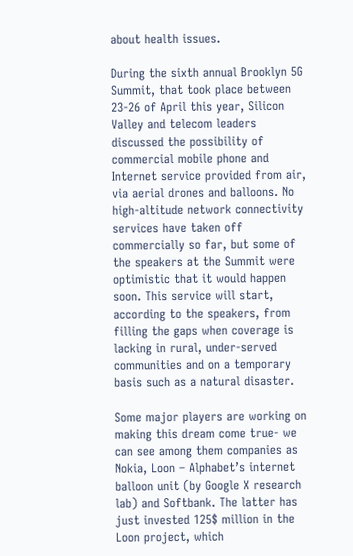about health issues.

During the sixth annual Brooklyn 5G Summit, that took place between 23-26 of April this year, Silicon Valley and telecom leaders discussed the possibility of commercial mobile phone and Internet service provided from air, via aerial drones and balloons. No high-altitude network connectivity services have taken off commercially so far, but some of the speakers at the Summit were optimistic that it would happen soon. This service will start, according to the speakers, from filling the gaps when coverage is lacking in rural, under-served communities and on a temporary basis such as a natural disaster.

Some major players are working on making this dream come true- we can see among them companies as Nokia, Loon – Alphabet’s internet balloon unit (by Google X research lab) and Softbank. The latter has just invested 125$ million in the Loon project, which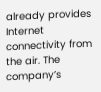already provides Internet connectivity from the air. The company’s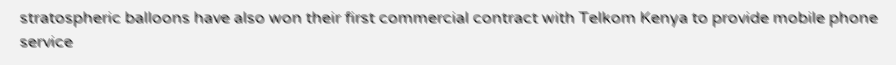stratospheric balloons have also won their first commercial contract with Telkom Kenya to provide mobile phone service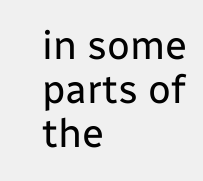in some parts of the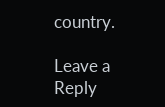country.

Leave a Reply